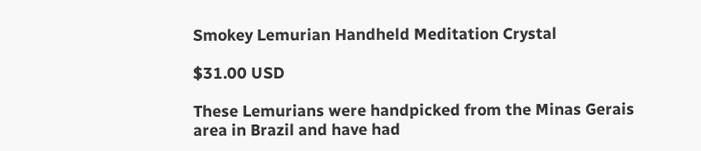Smokey Lemurian Handheld Meditation Crystal

$31.00 USD

These Lemurians were handpicked from the Minas Gerais area in Brazil and have had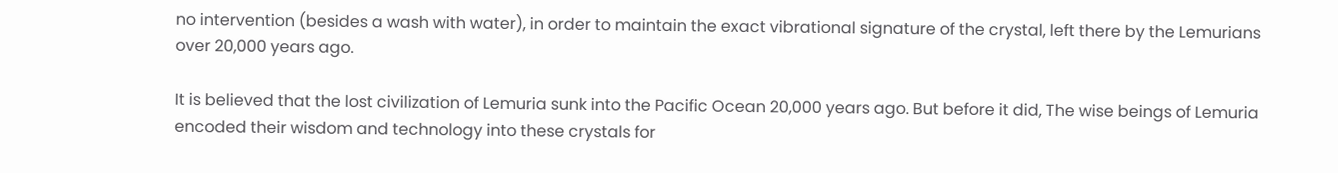no intervention (besides a wash with water), in order to maintain the exact vibrational signature of the crystal, left there by the Lemurians over 20,000 years ago.

It is believed that the lost civilization of Lemuria sunk into the Pacific Ocean 20,000 years ago. But before it did, The wise beings of Lemuria encoded their wisdom and technology into these crystals for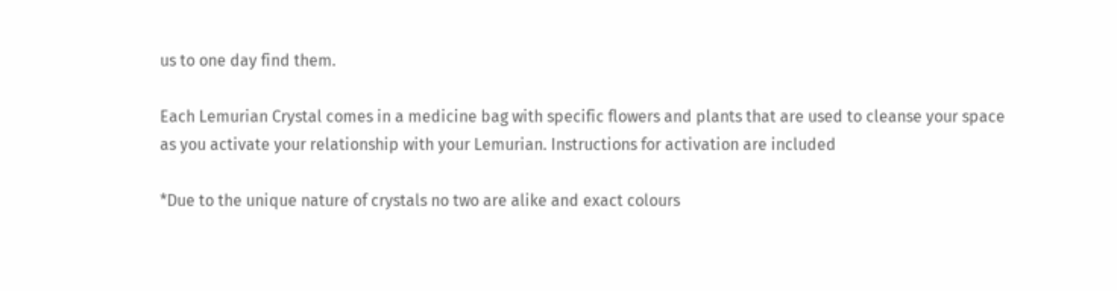us to one day find them.

Each Lemurian Crystal comes in a medicine bag with specific flowers and plants that are used to cleanse your space as you activate your relationship with your Lemurian. Instructions for activation are included

*Due to the unique nature of crystals no two are alike and exact colours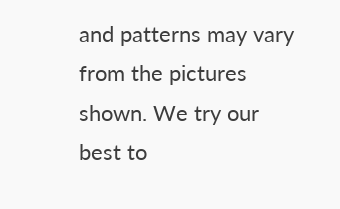and patterns may vary from the pictures shown. We try our best to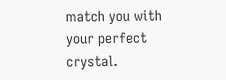match you with your perfect crystal.